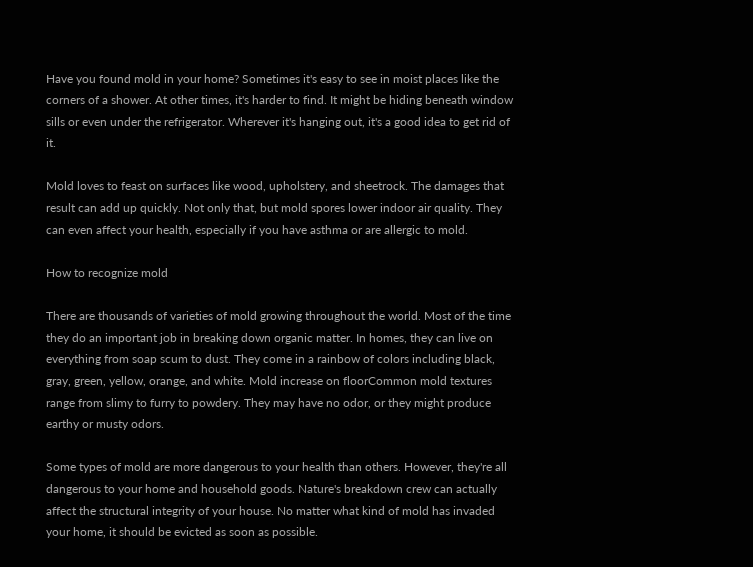Have you found mold in your home? Sometimes it's easy to see in moist places like the corners of a shower. At other times, it's harder to find. It might be hiding beneath window sills or even under the refrigerator. Wherever it's hanging out, it's a good idea to get rid of it.

Mold loves to feast on surfaces like wood, upholstery, and sheetrock. The damages that result can add up quickly. Not only that, but mold spores lower indoor air quality. They can even affect your health, especially if you have asthma or are allergic to mold.

How to recognize mold

There are thousands of varieties of mold growing throughout the world. Most of the time they do an important job in breaking down organic matter. In homes, they can live on everything from soap scum to dust. They come in a rainbow of colors including black, gray, green, yellow, orange, and white. Mold increase on floorCommon mold textures range from slimy to furry to powdery. They may have no odor, or they might produce earthy or musty odors.

Some types of mold are more dangerous to your health than others. However, they're all dangerous to your home and household goods. Nature's breakdown crew can actually affect the structural integrity of your house. No matter what kind of mold has invaded your home, it should be evicted as soon as possible.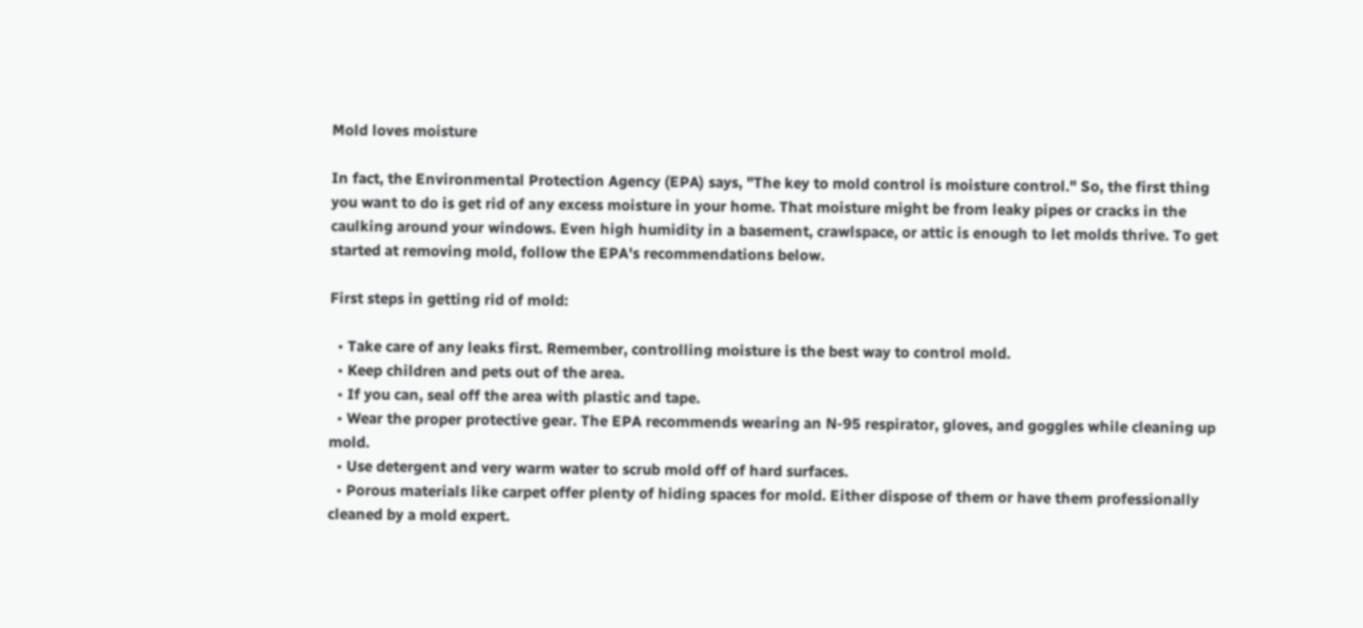Mold loves moisture

In fact, the Environmental Protection Agency (EPA) says, "The key to mold control is moisture control." So, the first thing you want to do is get rid of any excess moisture in your home. That moisture might be from leaky pipes or cracks in the caulking around your windows. Even high humidity in a basement, crawlspace, or attic is enough to let molds thrive. To get started at removing mold, follow the EPA's recommendations below.

First steps in getting rid of mold:

  • Take care of any leaks first. Remember, controlling moisture is the best way to control mold.
  • Keep children and pets out of the area.
  • If you can, seal off the area with plastic and tape.
  • Wear the proper protective gear. The EPA recommends wearing an N-95 respirator, gloves, and goggles while cleaning up mold.
  • Use detergent and very warm water to scrub mold off of hard surfaces.
  • Porous materials like carpet offer plenty of hiding spaces for mold. Either dispose of them or have them professionally cleaned by a mold expert.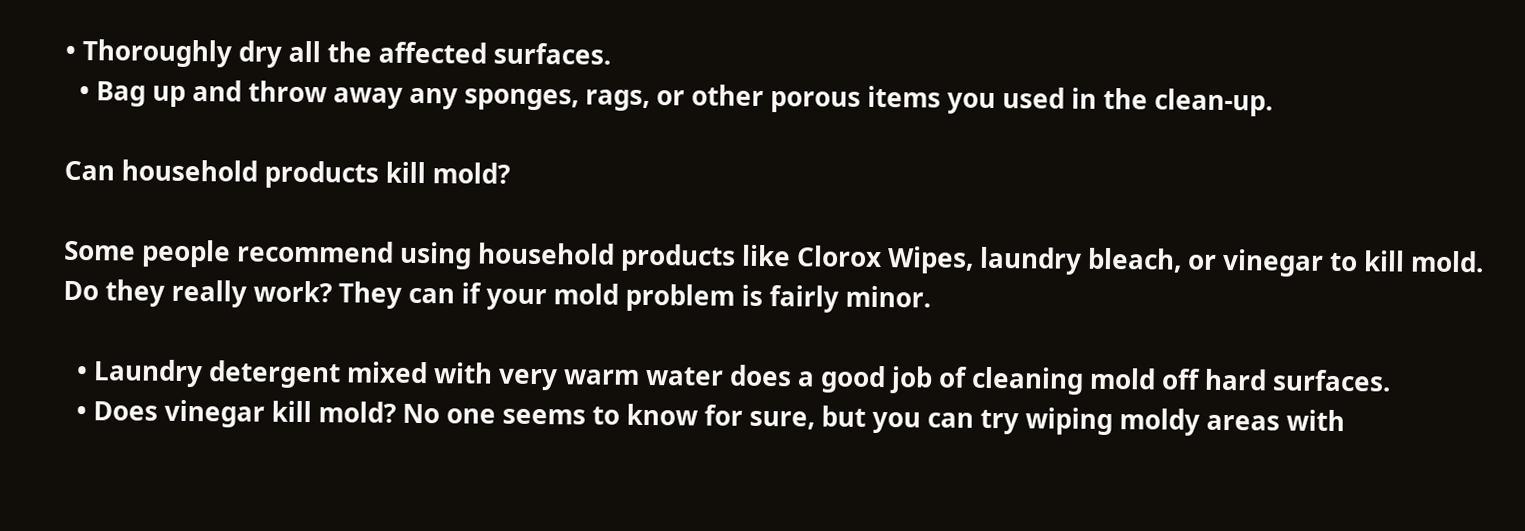• Thoroughly dry all the affected surfaces.
  • Bag up and throw away any sponges, rags, or other porous items you used in the clean-up.

Can household products kill mold?

Some people recommend using household products like Clorox Wipes, laundry bleach, or vinegar to kill mold. Do they really work? They can if your mold problem is fairly minor.

  • Laundry detergent mixed with very warm water does a good job of cleaning mold off hard surfaces.
  • Does vinegar kill mold? No one seems to know for sure, but you can try wiping moldy areas with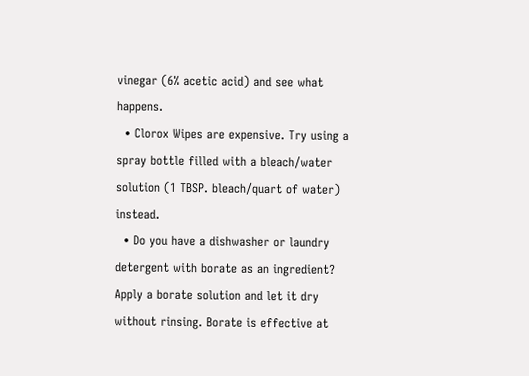vinegar (6% acetic acid) and see what happens.
  • Clorox Wipes are expensive. Try using a spray bottle filled with a bleach/water solution (1 TBSP. bleach/quart of water) instead.
  • Do you have a dishwasher or laundry detergent with borate as an ingredient? Apply a borate solution and let it dry without rinsing. Borate is effective at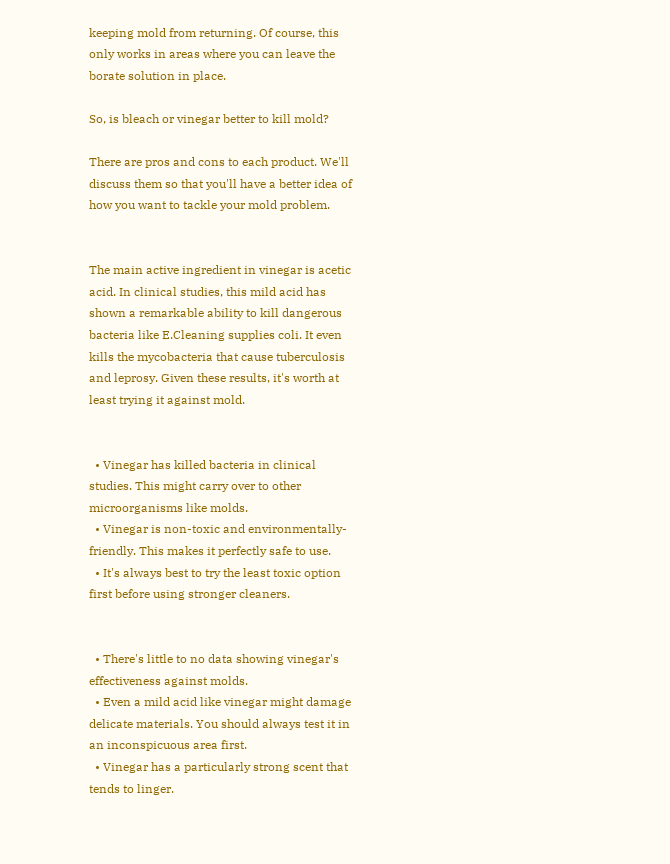keeping mold from returning. Of course, this only works in areas where you can leave the borate solution in place.

So, is bleach or vinegar better to kill mold?

There are pros and cons to each product. We'll discuss them so that you'll have a better idea of how you want to tackle your mold problem.


The main active ingredient in vinegar is acetic acid. In clinical studies, this mild acid has shown a remarkable ability to kill dangerous bacteria like E.Cleaning supplies coli. It even kills the mycobacteria that cause tuberculosis and leprosy. Given these results, it's worth at least trying it against mold.


  • Vinegar has killed bacteria in clinical studies. This might carry over to other microorganisms like molds.
  • Vinegar is non-toxic and environmentally-friendly. This makes it perfectly safe to use.
  • It's always best to try the least toxic option first before using stronger cleaners.


  • There's little to no data showing vinegar's effectiveness against molds.
  • Even a mild acid like vinegar might damage delicate materials. You should always test it in an inconspicuous area first.
  • Vinegar has a particularly strong scent that tends to linger.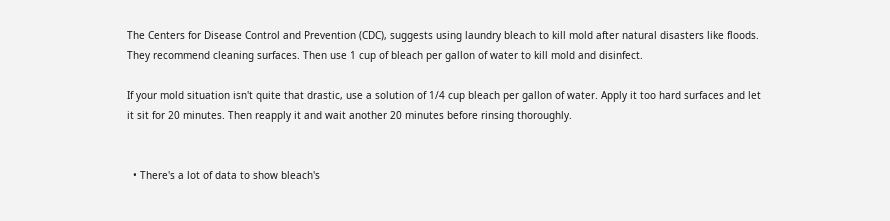The Centers for Disease Control and Prevention (CDC), suggests using laundry bleach to kill mold after natural disasters like floods. They recommend cleaning surfaces. Then use 1 cup of bleach per gallon of water to kill mold and disinfect.

If your mold situation isn't quite that drastic, use a solution of 1/4 cup bleach per gallon of water. Apply it too hard surfaces and let it sit for 20 minutes. Then reapply it and wait another 20 minutes before rinsing thoroughly.


  • There's a lot of data to show bleach's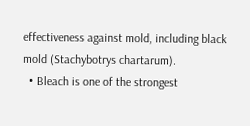effectiveness against mold, including black mold (Stachybotrys chartarum).
  • Bleach is one of the strongest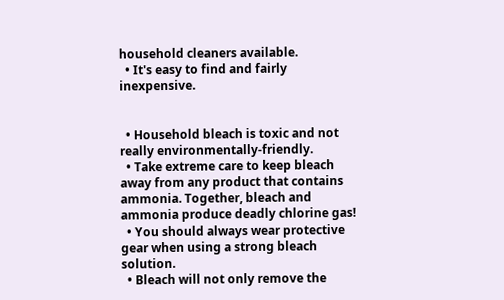household cleaners available.
  • It's easy to find and fairly inexpensive.


  • Household bleach is toxic and not really environmentally-friendly.
  • Take extreme care to keep bleach away from any product that contains ammonia. Together, bleach and ammonia produce deadly chlorine gas!
  • You should always wear protective gear when using a strong bleach solution.
  • Bleach will not only remove the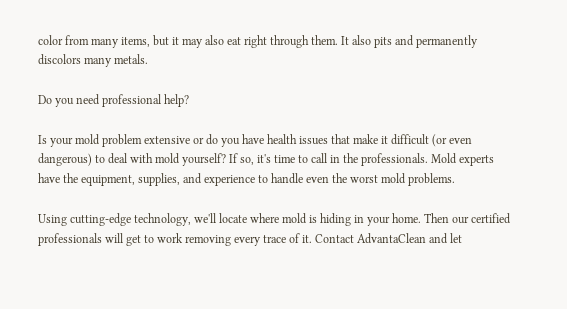color from many items, but it may also eat right through them. It also pits and permanently discolors many metals.

Do you need professional help?

Is your mold problem extensive or do you have health issues that make it difficult (or even dangerous) to deal with mold yourself? If so, it's time to call in the professionals. Mold experts have the equipment, supplies, and experience to handle even the worst mold problems.

Using cutting-edge technology, we'll locate where mold is hiding in your home. Then our certified professionals will get to work removing every trace of it. Contact AdvantaClean and let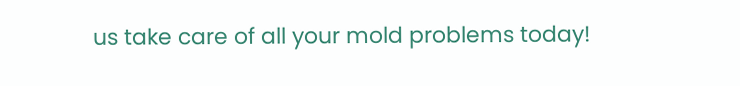us take care of all your mold problems today!